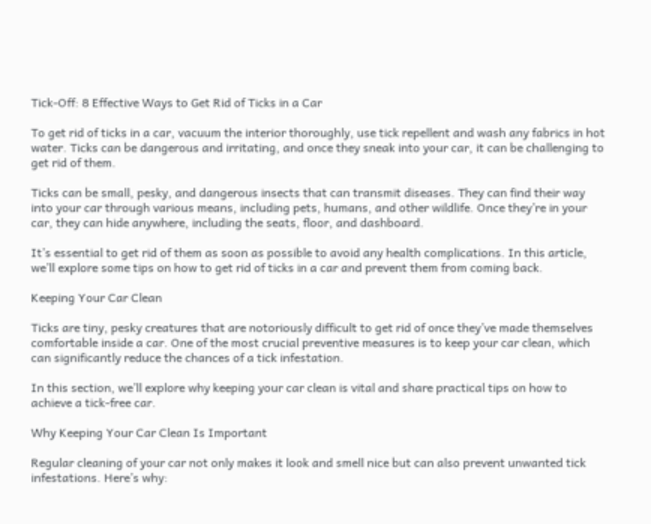Tick-Off: 8 Effective Ways to Get Rid of Ticks in a Car

To get rid of ticks in a car, vacuum the interior thoroughly, use tick repellent and wash any fabrics in hot water. Ticks can be dangerous and irritating, and once they sneak into your car, it can be challenging to get rid of them.

Ticks can be small, pesky, and dangerous insects that can transmit diseases. They can find their way into your car through various means, including pets, humans, and other wildlife. Once they’re in your car, they can hide anywhere, including the seats, floor, and dashboard.

It’s essential to get rid of them as soon as possible to avoid any health complications. In this article, we’ll explore some tips on how to get rid of ticks in a car and prevent them from coming back.

Keeping Your Car Clean

Ticks are tiny, pesky creatures that are notoriously difficult to get rid of once they’ve made themselves comfortable inside a car. One of the most crucial preventive measures is to keep your car clean, which can significantly reduce the chances of a tick infestation.

In this section, we’ll explore why keeping your car clean is vital and share practical tips on how to achieve a tick-free car.

Why Keeping Your Car Clean Is Important

Regular cleaning of your car not only makes it look and smell nice but can also prevent unwanted tick infestations. Here’s why: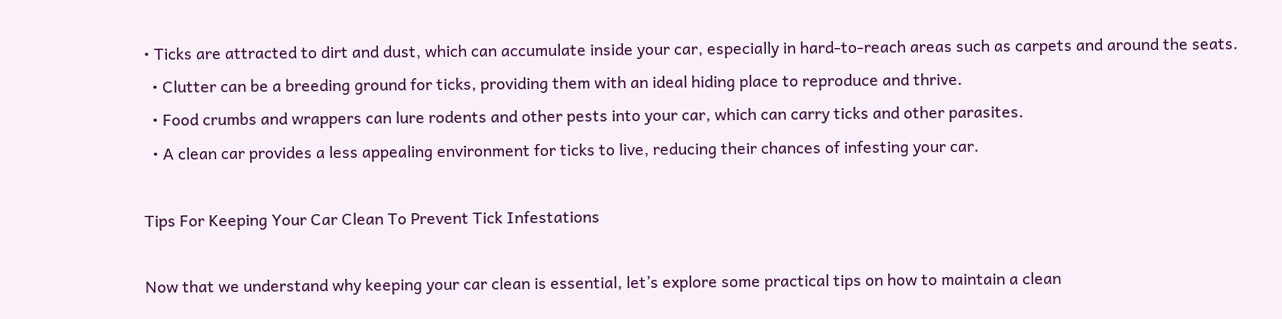• Ticks are attracted to dirt and dust, which can accumulate inside your car, especially in hard-to-reach areas such as carpets and around the seats.
  • Clutter can be a breeding ground for ticks, providing them with an ideal hiding place to reproduce and thrive.
  • Food crumbs and wrappers can lure rodents and other pests into your car, which can carry ticks and other parasites.
  • A clean car provides a less appealing environment for ticks to live, reducing their chances of infesting your car.

Tips For Keeping Your Car Clean To Prevent Tick Infestations

Now that we understand why keeping your car clean is essential, let’s explore some practical tips on how to maintain a clean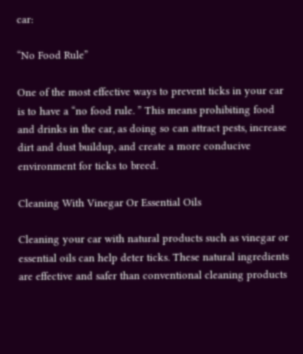car:

“No Food Rule”

One of the most effective ways to prevent ticks in your car is to have a “no food rule. ” This means prohibiting food and drinks in the car, as doing so can attract pests, increase dirt and dust buildup, and create a more conducive environment for ticks to breed.

Cleaning With Vinegar Or Essential Oils

Cleaning your car with natural products such as vinegar or essential oils can help deter ticks. These natural ingredients are effective and safer than conventional cleaning products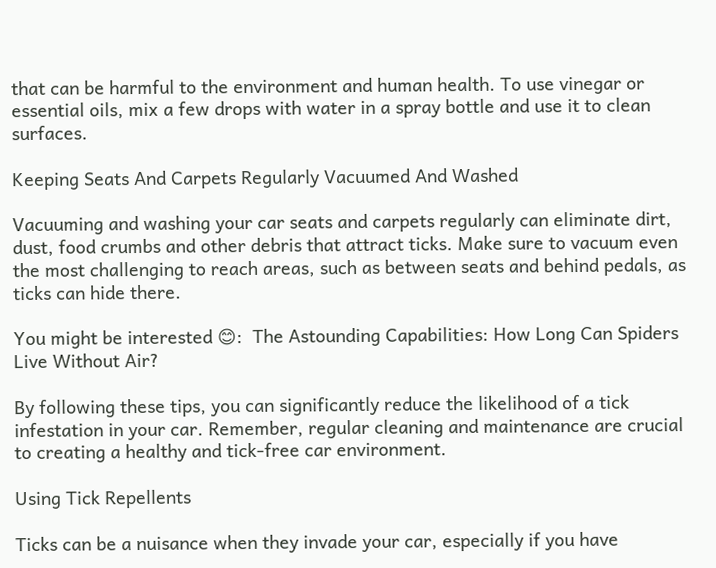that can be harmful to the environment and human health. To use vinegar or essential oils, mix a few drops with water in a spray bottle and use it to clean surfaces.

Keeping Seats And Carpets Regularly Vacuumed And Washed

Vacuuming and washing your car seats and carpets regularly can eliminate dirt, dust, food crumbs and other debris that attract ticks. Make sure to vacuum even the most challenging to reach areas, such as between seats and behind pedals, as ticks can hide there.

You might be interested 😊:  The Astounding Capabilities: How Long Can Spiders Live Without Air?

By following these tips, you can significantly reduce the likelihood of a tick infestation in your car. Remember, regular cleaning and maintenance are crucial to creating a healthy and tick-free car environment.

Using Tick Repellents

Ticks can be a nuisance when they invade your car, especially if you have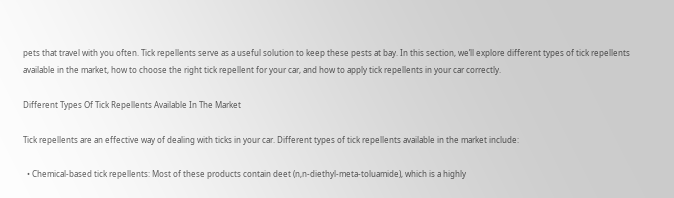pets that travel with you often. Tick repellents serve as a useful solution to keep these pests at bay. In this section, we’ll explore different types of tick repellents available in the market, how to choose the right tick repellent for your car, and how to apply tick repellents in your car correctly.

Different Types Of Tick Repellents Available In The Market

Tick repellents are an effective way of dealing with ticks in your car. Different types of tick repellents available in the market include:

  • Chemical-based tick repellents: Most of these products contain deet (n,n-diethyl-meta-toluamide), which is a highly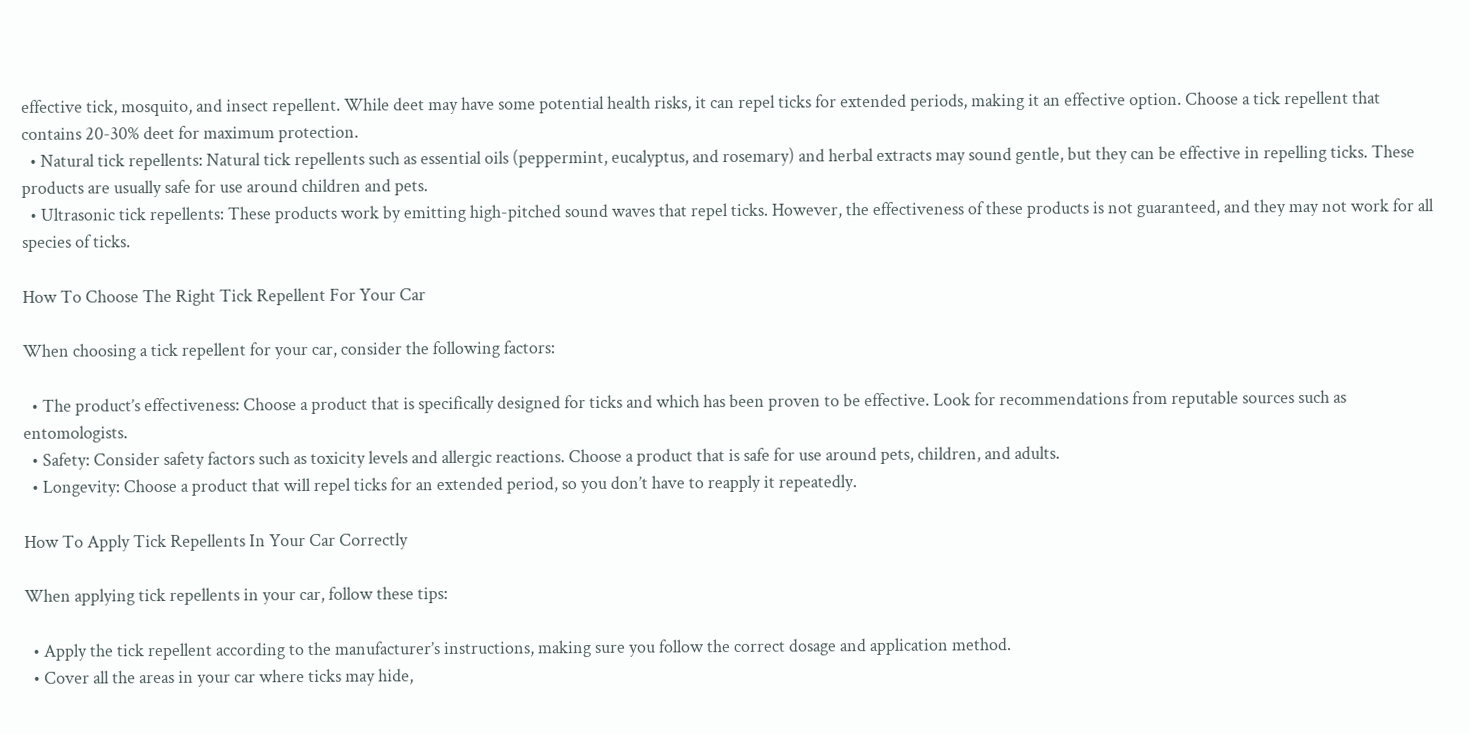effective tick, mosquito, and insect repellent. While deet may have some potential health risks, it can repel ticks for extended periods, making it an effective option. Choose a tick repellent that contains 20-30% deet for maximum protection.
  • Natural tick repellents: Natural tick repellents such as essential oils (peppermint, eucalyptus, and rosemary) and herbal extracts may sound gentle, but they can be effective in repelling ticks. These products are usually safe for use around children and pets.
  • Ultrasonic tick repellents: These products work by emitting high-pitched sound waves that repel ticks. However, the effectiveness of these products is not guaranteed, and they may not work for all species of ticks.

How To Choose The Right Tick Repellent For Your Car

When choosing a tick repellent for your car, consider the following factors:

  • The product’s effectiveness: Choose a product that is specifically designed for ticks and which has been proven to be effective. Look for recommendations from reputable sources such as entomologists.
  • Safety: Consider safety factors such as toxicity levels and allergic reactions. Choose a product that is safe for use around pets, children, and adults.
  • Longevity: Choose a product that will repel ticks for an extended period, so you don’t have to reapply it repeatedly.

How To Apply Tick Repellents In Your Car Correctly

When applying tick repellents in your car, follow these tips:

  • Apply the tick repellent according to the manufacturer’s instructions, making sure you follow the correct dosage and application method.
  • Cover all the areas in your car where ticks may hide,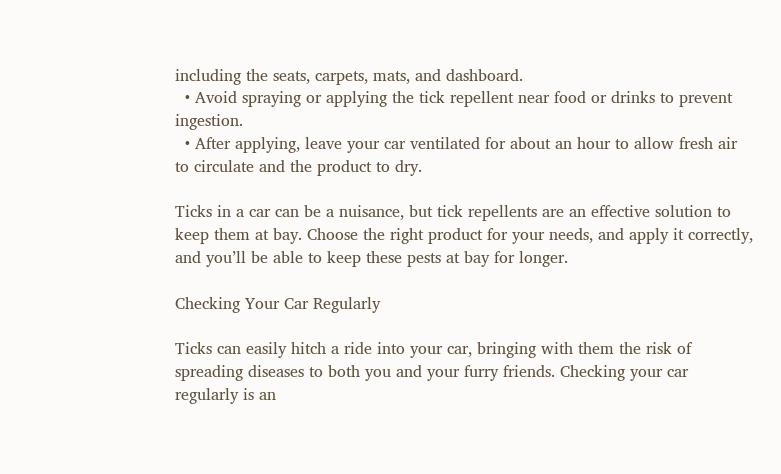including the seats, carpets, mats, and dashboard.
  • Avoid spraying or applying the tick repellent near food or drinks to prevent ingestion.
  • After applying, leave your car ventilated for about an hour to allow fresh air to circulate and the product to dry.

Ticks in a car can be a nuisance, but tick repellents are an effective solution to keep them at bay. Choose the right product for your needs, and apply it correctly, and you’ll be able to keep these pests at bay for longer.

Checking Your Car Regularly

Ticks can easily hitch a ride into your car, bringing with them the risk of spreading diseases to both you and your furry friends. Checking your car regularly is an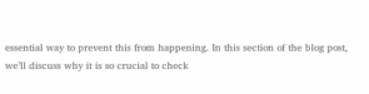essential way to prevent this from happening. In this section of the blog post, we’ll discuss why it is so crucial to check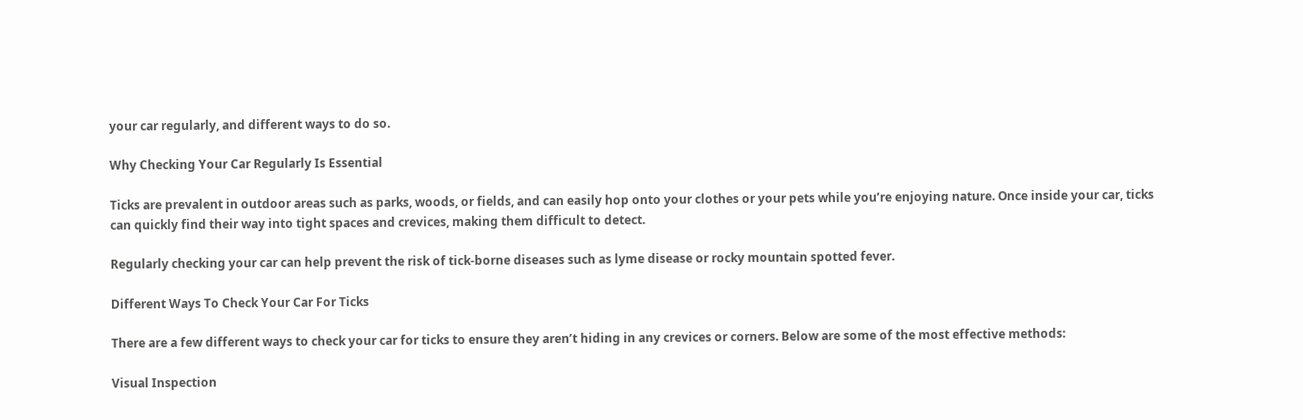your car regularly, and different ways to do so.

Why Checking Your Car Regularly Is Essential

Ticks are prevalent in outdoor areas such as parks, woods, or fields, and can easily hop onto your clothes or your pets while you’re enjoying nature. Once inside your car, ticks can quickly find their way into tight spaces and crevices, making them difficult to detect.

Regularly checking your car can help prevent the risk of tick-borne diseases such as lyme disease or rocky mountain spotted fever.

Different Ways To Check Your Car For Ticks

There are a few different ways to check your car for ticks to ensure they aren’t hiding in any crevices or corners. Below are some of the most effective methods:

Visual Inspection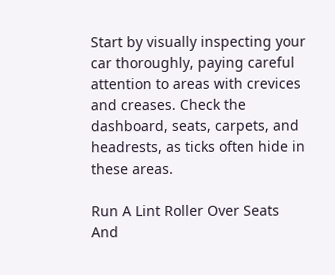Start by visually inspecting your car thoroughly, paying careful attention to areas with crevices and creases. Check the dashboard, seats, carpets, and headrests, as ticks often hide in these areas.

Run A Lint Roller Over Seats And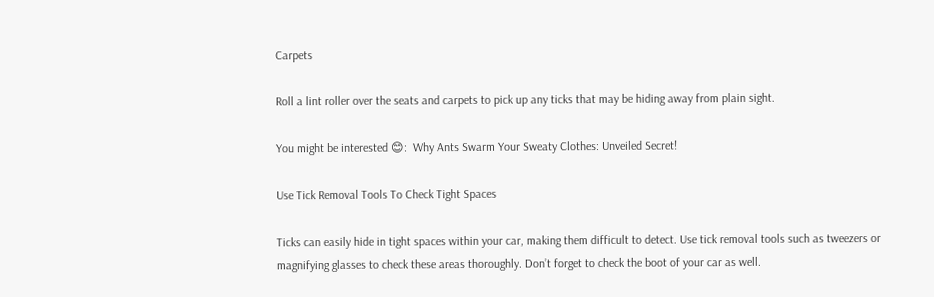Carpets

Roll a lint roller over the seats and carpets to pick up any ticks that may be hiding away from plain sight.

You might be interested 😊:  Why Ants Swarm Your Sweaty Clothes: Unveiled Secret!

Use Tick Removal Tools To Check Tight Spaces

Ticks can easily hide in tight spaces within your car, making them difficult to detect. Use tick removal tools such as tweezers or magnifying glasses to check these areas thoroughly. Don’t forget to check the boot of your car as well.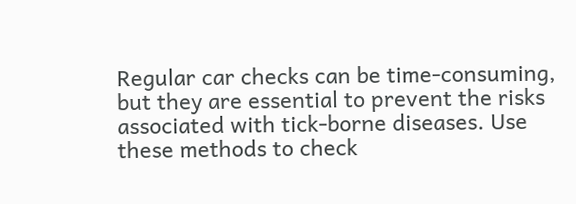Regular car checks can be time-consuming, but they are essential to prevent the risks associated with tick-borne diseases. Use these methods to check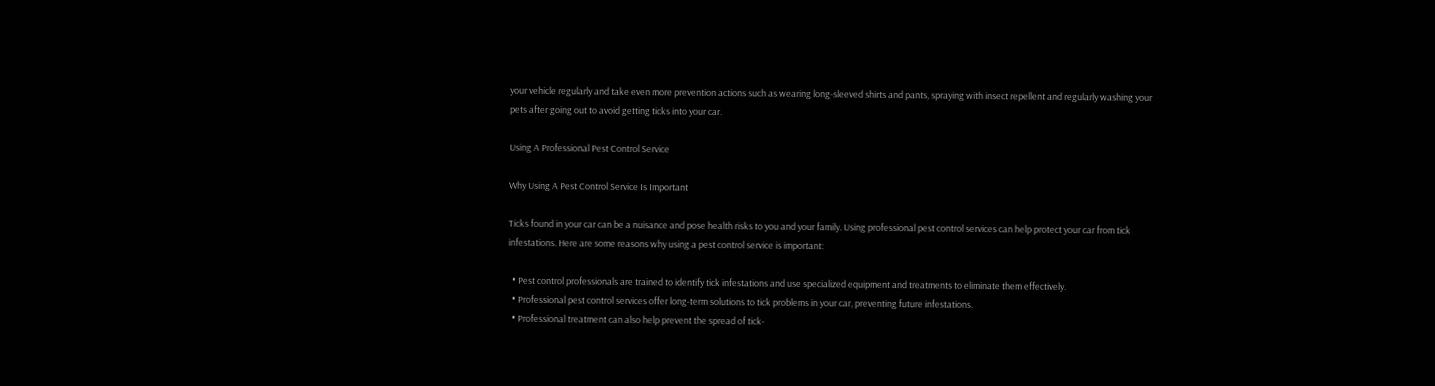your vehicle regularly and take even more prevention actions such as wearing long-sleeved shirts and pants, spraying with insect repellent and regularly washing your pets after going out to avoid getting ticks into your car.

Using A Professional Pest Control Service

Why Using A Pest Control Service Is Important

Ticks found in your car can be a nuisance and pose health risks to you and your family. Using professional pest control services can help protect your car from tick infestations. Here are some reasons why using a pest control service is important:

  • Pest control professionals are trained to identify tick infestations and use specialized equipment and treatments to eliminate them effectively.
  • Professional pest control services offer long-term solutions to tick problems in your car, preventing future infestations.
  • Professional treatment can also help prevent the spread of tick-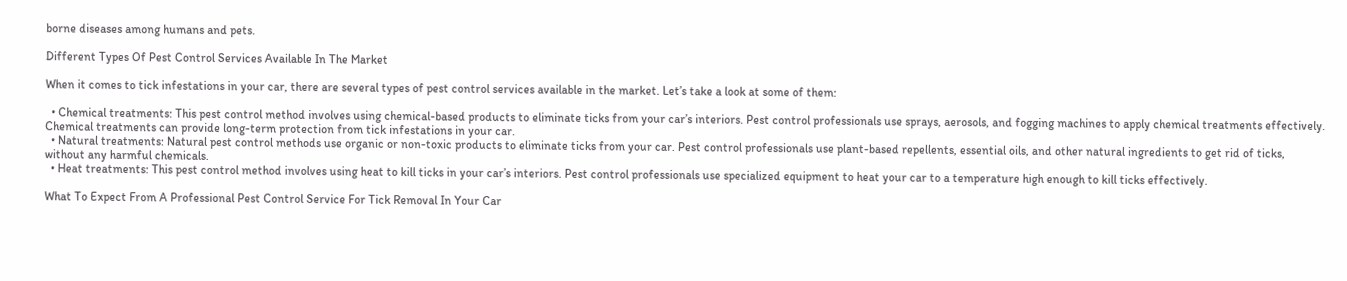borne diseases among humans and pets.

Different Types Of Pest Control Services Available In The Market

When it comes to tick infestations in your car, there are several types of pest control services available in the market. Let’s take a look at some of them:

  • Chemical treatments: This pest control method involves using chemical-based products to eliminate ticks from your car’s interiors. Pest control professionals use sprays, aerosols, and fogging machines to apply chemical treatments effectively. Chemical treatments can provide long-term protection from tick infestations in your car.
  • Natural treatments: Natural pest control methods use organic or non-toxic products to eliminate ticks from your car. Pest control professionals use plant-based repellents, essential oils, and other natural ingredients to get rid of ticks, without any harmful chemicals.
  • Heat treatments: This pest control method involves using heat to kill ticks in your car’s interiors. Pest control professionals use specialized equipment to heat your car to a temperature high enough to kill ticks effectively.

What To Expect From A Professional Pest Control Service For Tick Removal In Your Car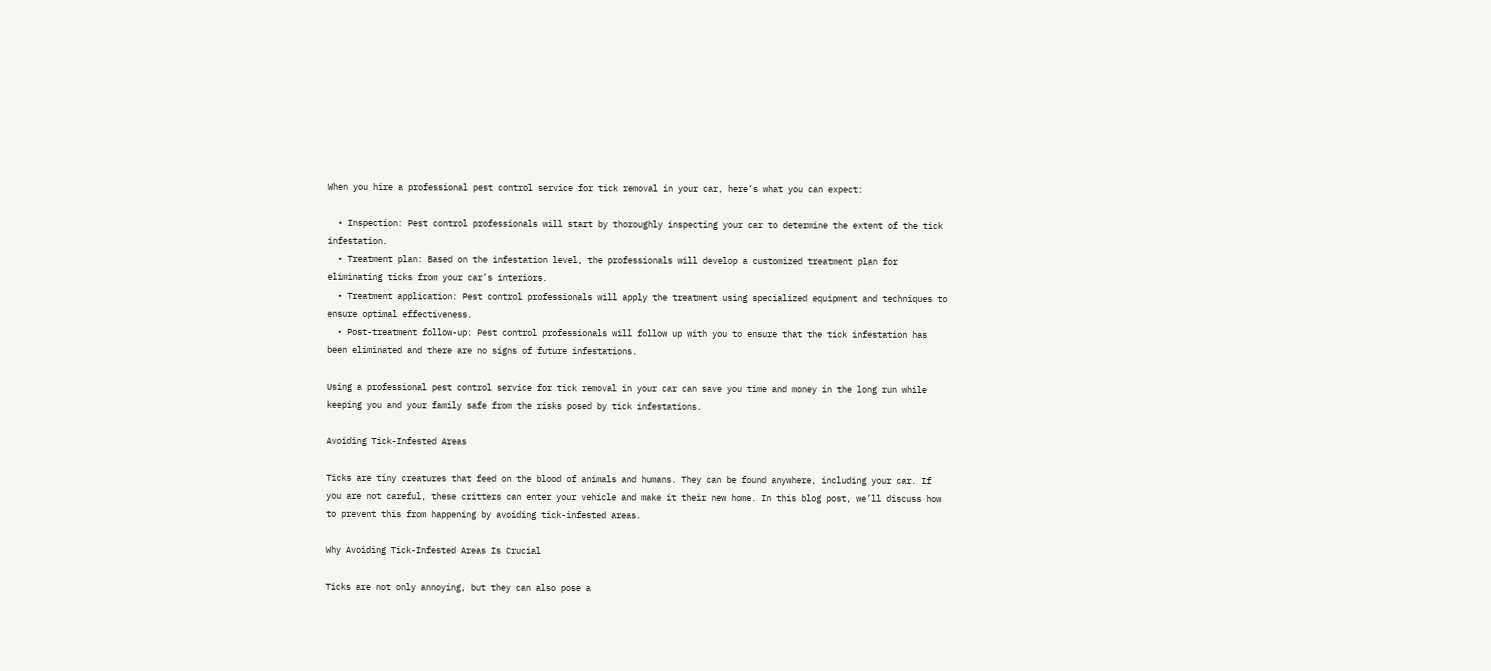When you hire a professional pest control service for tick removal in your car, here’s what you can expect:

  • Inspection: Pest control professionals will start by thoroughly inspecting your car to determine the extent of the tick infestation.
  • Treatment plan: Based on the infestation level, the professionals will develop a customized treatment plan for eliminating ticks from your car’s interiors.
  • Treatment application: Pest control professionals will apply the treatment using specialized equipment and techniques to ensure optimal effectiveness.
  • Post-treatment follow-up: Pest control professionals will follow up with you to ensure that the tick infestation has been eliminated and there are no signs of future infestations.

Using a professional pest control service for tick removal in your car can save you time and money in the long run while keeping you and your family safe from the risks posed by tick infestations.

Avoiding Tick-Infested Areas

Ticks are tiny creatures that feed on the blood of animals and humans. They can be found anywhere, including your car. If you are not careful, these critters can enter your vehicle and make it their new home. In this blog post, we’ll discuss how to prevent this from happening by avoiding tick-infested areas.

Why Avoiding Tick-Infested Areas Is Crucial

Ticks are not only annoying, but they can also pose a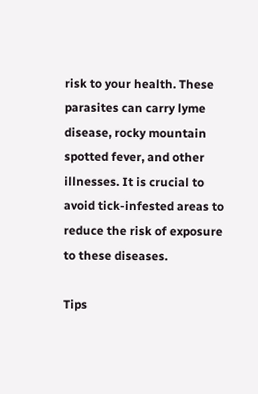risk to your health. These parasites can carry lyme disease, rocky mountain spotted fever, and other illnesses. It is crucial to avoid tick-infested areas to reduce the risk of exposure to these diseases.

Tips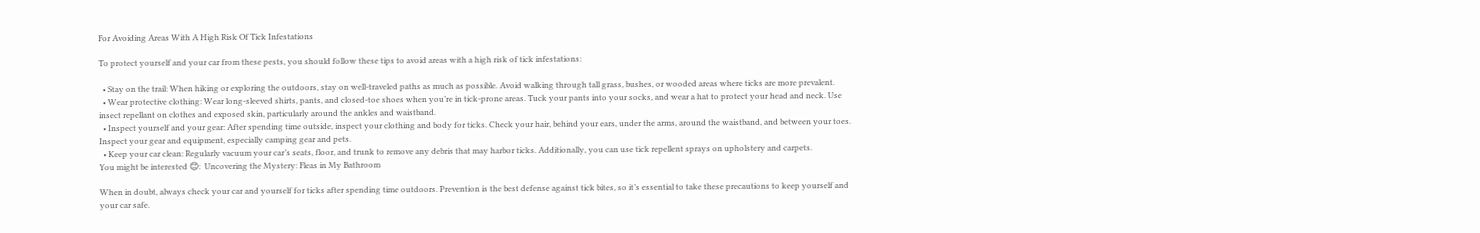For Avoiding Areas With A High Risk Of Tick Infestations

To protect yourself and your car from these pests, you should follow these tips to avoid areas with a high risk of tick infestations:

  • Stay on the trail: When hiking or exploring the outdoors, stay on well-traveled paths as much as possible. Avoid walking through tall grass, bushes, or wooded areas where ticks are more prevalent.
  • Wear protective clothing: Wear long-sleeved shirts, pants, and closed-toe shoes when you’re in tick-prone areas. Tuck your pants into your socks, and wear a hat to protect your head and neck. Use insect repellant on clothes and exposed skin, particularly around the ankles and waistband.
  • Inspect yourself and your gear: After spending time outside, inspect your clothing and body for ticks. Check your hair, behind your ears, under the arms, around the waistband, and between your toes. Inspect your gear and equipment, especially camping gear and pets.
  • Keep your car clean: Regularly vacuum your car’s seats, floor, and trunk to remove any debris that may harbor ticks. Additionally, you can use tick repellent sprays on upholstery and carpets.
You might be interested 😊:  Uncovering the Mystery: Fleas in My Bathroom

When in doubt, always check your car and yourself for ticks after spending time outdoors. Prevention is the best defense against tick bites, so it’s essential to take these precautions to keep yourself and your car safe.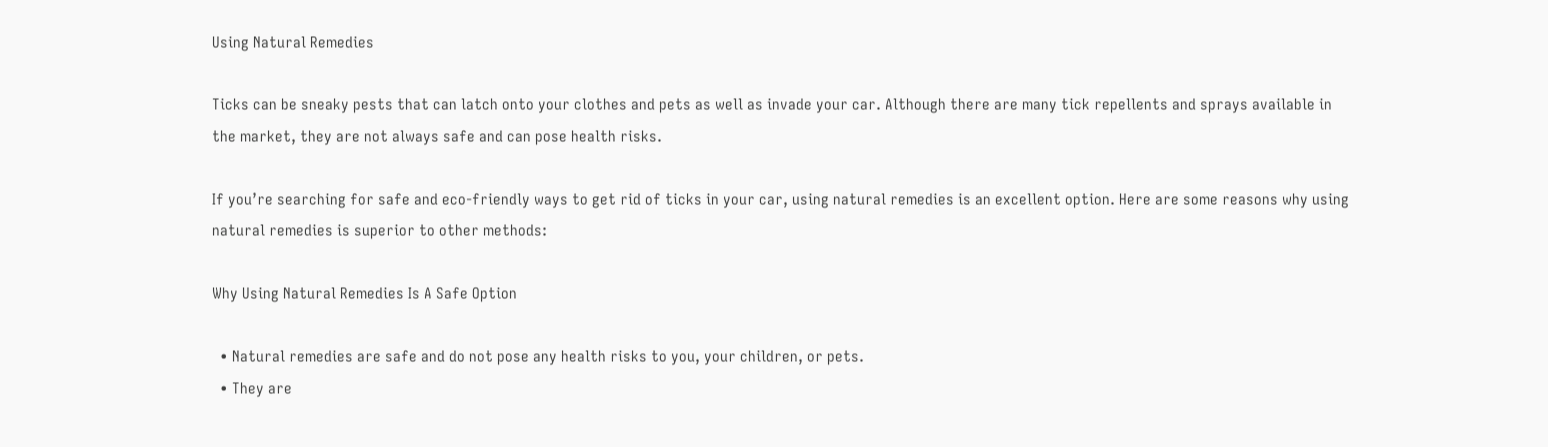Using Natural Remedies

Ticks can be sneaky pests that can latch onto your clothes and pets as well as invade your car. Although there are many tick repellents and sprays available in the market, they are not always safe and can pose health risks.

If you’re searching for safe and eco-friendly ways to get rid of ticks in your car, using natural remedies is an excellent option. Here are some reasons why using natural remedies is superior to other methods:

Why Using Natural Remedies Is A Safe Option

  • Natural remedies are safe and do not pose any health risks to you, your children, or pets.
  • They are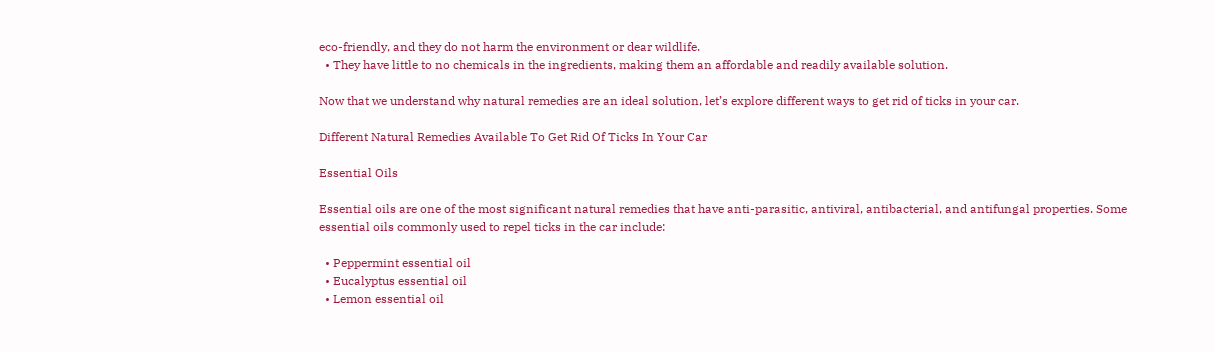eco-friendly, and they do not harm the environment or dear wildlife.
  • They have little to no chemicals in the ingredients, making them an affordable and readily available solution.

Now that we understand why natural remedies are an ideal solution, let’s explore different ways to get rid of ticks in your car.

Different Natural Remedies Available To Get Rid Of Ticks In Your Car

Essential Oils

Essential oils are one of the most significant natural remedies that have anti-parasitic, antiviral, antibacterial, and antifungal properties. Some essential oils commonly used to repel ticks in the car include:

  • Peppermint essential oil
  • Eucalyptus essential oil
  • Lemon essential oil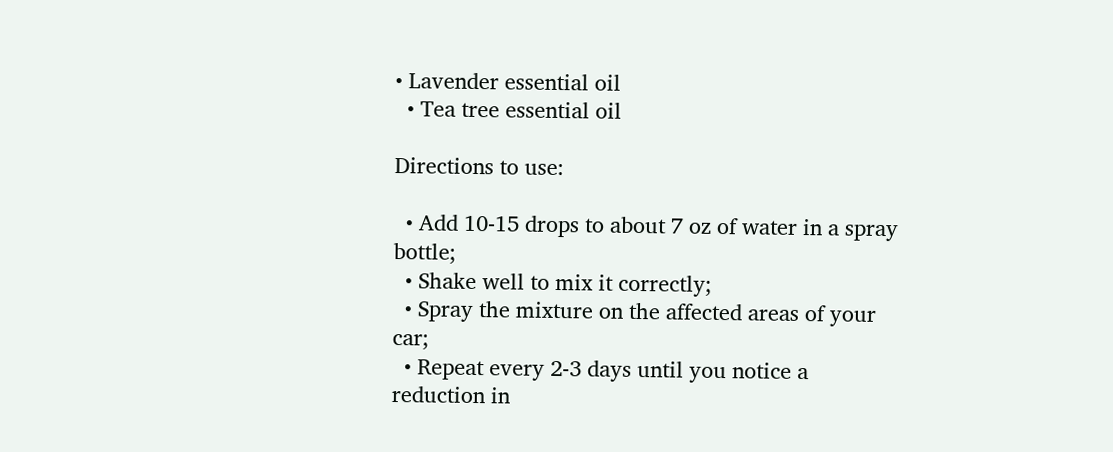• Lavender essential oil
  • Tea tree essential oil

Directions to use:

  • Add 10-15 drops to about 7 oz of water in a spray bottle;
  • Shake well to mix it correctly;
  • Spray the mixture on the affected areas of your car;
  • Repeat every 2-3 days until you notice a reduction in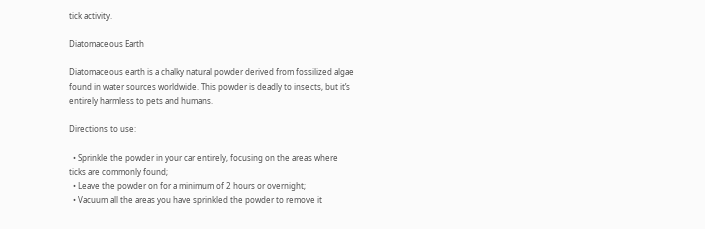tick activity.

Diatomaceous Earth

Diatomaceous earth is a chalky natural powder derived from fossilized algae found in water sources worldwide. This powder is deadly to insects, but it’s entirely harmless to pets and humans.

Directions to use:

  • Sprinkle the powder in your car entirely, focusing on the areas where ticks are commonly found;
  • Leave the powder on for a minimum of 2 hours or overnight;
  • Vacuum all the areas you have sprinkled the powder to remove it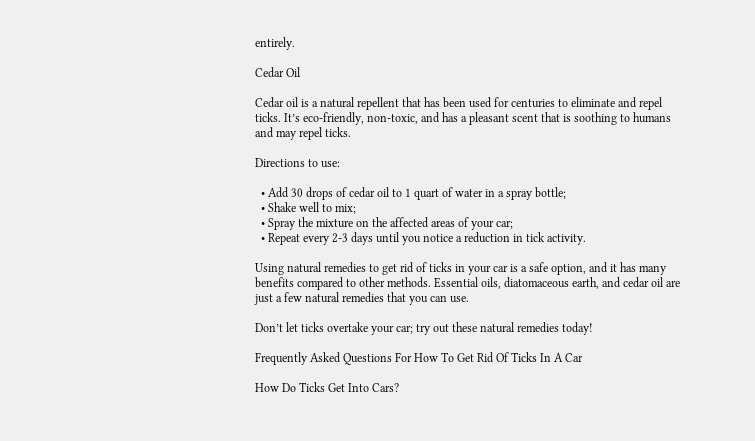entirely.

Cedar Oil

Cedar oil is a natural repellent that has been used for centuries to eliminate and repel ticks. It’s eco-friendly, non-toxic, and has a pleasant scent that is soothing to humans and may repel ticks.

Directions to use:

  • Add 30 drops of cedar oil to 1 quart of water in a spray bottle;
  • Shake well to mix;
  • Spray the mixture on the affected areas of your car;
  • Repeat every 2-3 days until you notice a reduction in tick activity.

Using natural remedies to get rid of ticks in your car is a safe option, and it has many benefits compared to other methods. Essential oils, diatomaceous earth, and cedar oil are just a few natural remedies that you can use.

Don’t let ticks overtake your car; try out these natural remedies today!

Frequently Asked Questions For How To Get Rid Of Ticks In A Car

How Do Ticks Get Into Cars?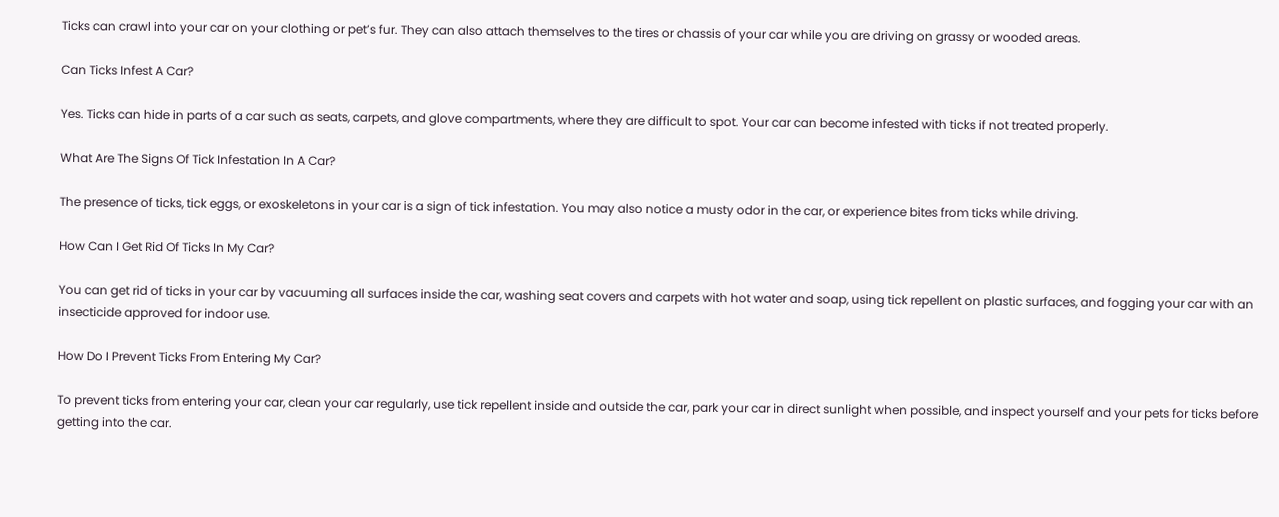Ticks can crawl into your car on your clothing or pet’s fur. They can also attach themselves to the tires or chassis of your car while you are driving on grassy or wooded areas.

Can Ticks Infest A Car?

Yes. Ticks can hide in parts of a car such as seats, carpets, and glove compartments, where they are difficult to spot. Your car can become infested with ticks if not treated properly.

What Are The Signs Of Tick Infestation In A Car?

The presence of ticks, tick eggs, or exoskeletons in your car is a sign of tick infestation. You may also notice a musty odor in the car, or experience bites from ticks while driving.

How Can I Get Rid Of Ticks In My Car?

You can get rid of ticks in your car by vacuuming all surfaces inside the car, washing seat covers and carpets with hot water and soap, using tick repellent on plastic surfaces, and fogging your car with an insecticide approved for indoor use.

How Do I Prevent Ticks From Entering My Car?

To prevent ticks from entering your car, clean your car regularly, use tick repellent inside and outside the car, park your car in direct sunlight when possible, and inspect yourself and your pets for ticks before getting into the car.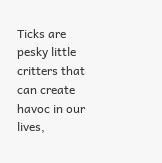Ticks are pesky little critters that can create havoc in our lives,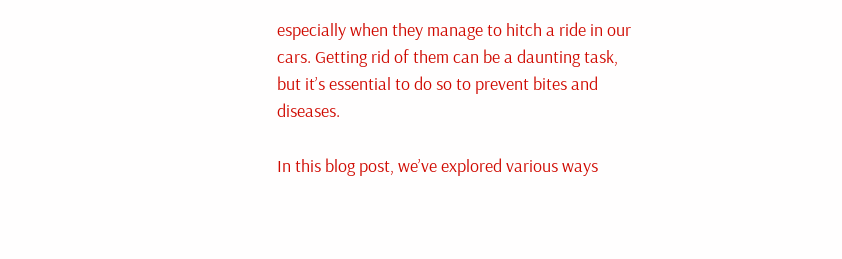especially when they manage to hitch a ride in our cars. Getting rid of them can be a daunting task, but it’s essential to do so to prevent bites and diseases.

In this blog post, we’ve explored various ways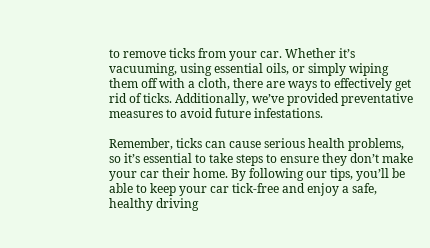to remove ticks from your car. Whether it’s vacuuming, using essential oils, or simply wiping them off with a cloth, there are ways to effectively get rid of ticks. Additionally, we’ve provided preventative measures to avoid future infestations.

Remember, ticks can cause serious health problems, so it’s essential to take steps to ensure they don’t make your car their home. By following our tips, you’ll be able to keep your car tick-free and enjoy a safe, healthy driving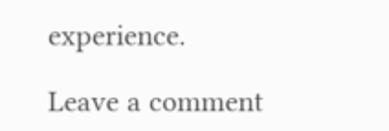experience.

Leave a comment